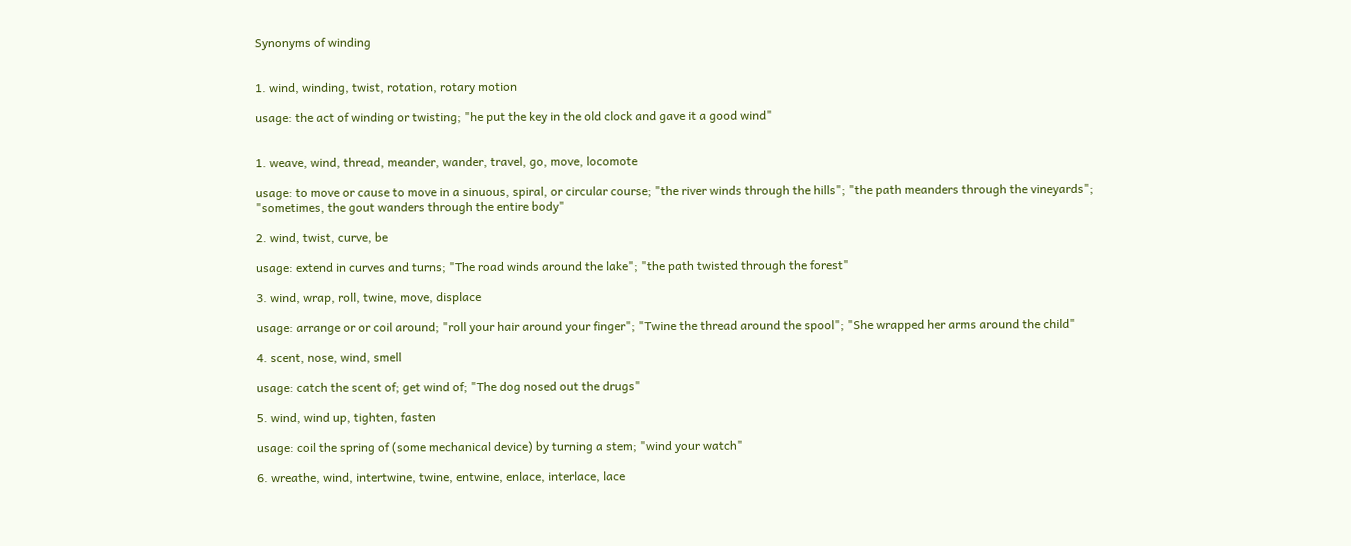Synonyms of winding


1. wind, winding, twist, rotation, rotary motion

usage: the act of winding or twisting; "he put the key in the old clock and gave it a good wind"


1. weave, wind, thread, meander, wander, travel, go, move, locomote

usage: to move or cause to move in a sinuous, spiral, or circular course; "the river winds through the hills"; "the path meanders through the vineyards"; "sometimes, the gout wanders through the entire body"

2. wind, twist, curve, be

usage: extend in curves and turns; "The road winds around the lake"; "the path twisted through the forest"

3. wind, wrap, roll, twine, move, displace

usage: arrange or or coil around; "roll your hair around your finger"; "Twine the thread around the spool"; "She wrapped her arms around the child"

4. scent, nose, wind, smell

usage: catch the scent of; get wind of; "The dog nosed out the drugs"

5. wind, wind up, tighten, fasten

usage: coil the spring of (some mechanical device) by turning a stem; "wind your watch"

6. wreathe, wind, intertwine, twine, entwine, enlace, interlace, lace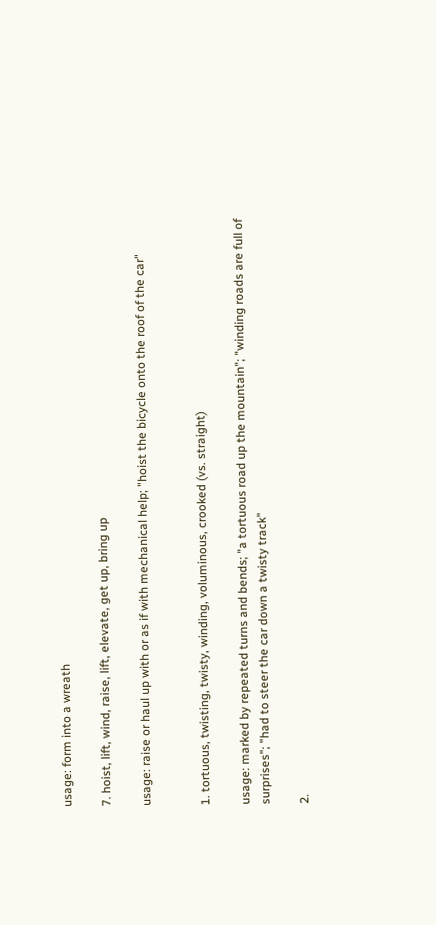usage: form into a wreath

7. hoist, lift, wind, raise, lift, elevate, get up, bring up

usage: raise or haul up with or as if with mechanical help; "hoist the bicycle onto the roof of the car"


1. tortuous, twisting, twisty, winding, voluminous, crooked (vs. straight)

usage: marked by repeated turns and bends; "a tortuous road up the mountain"; "winding roads are full of surprises"; "had to steer the car down a twisty track"

2.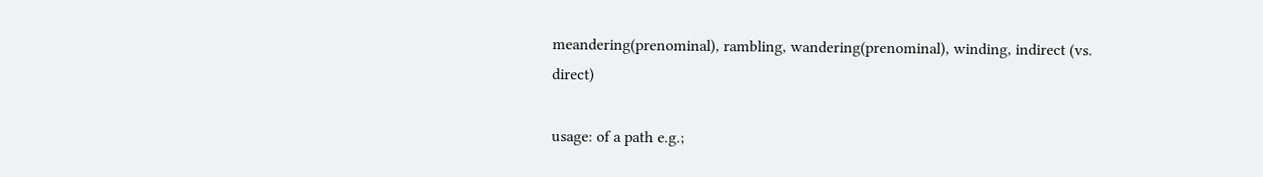meandering(prenominal), rambling, wandering(prenominal), winding, indirect (vs. direct)

usage: of a path e.g.;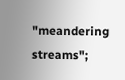"meandering streams";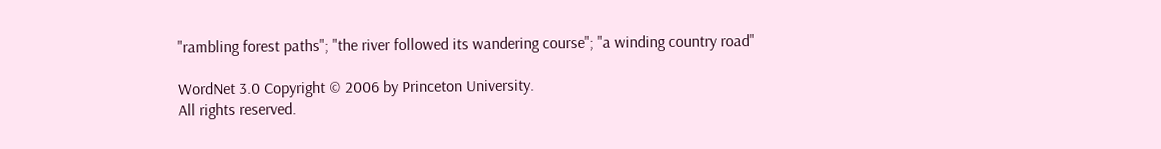"rambling forest paths"; "the river followed its wandering course"; "a winding country road"

WordNet 3.0 Copyright © 2006 by Princeton University.
All rights reserved.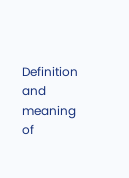Definition and meaning of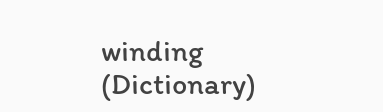winding (Dictionary)